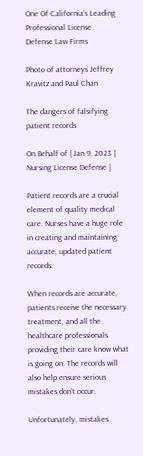One Of California's Leading
Professional License
Defense Law Firms

Photo of attorneys Jeffrey Kravitz and Paul Chan

The dangers of falsifying patient records

On Behalf of | Jan 9, 2023 | Nursing License Defense |

Patient records are a crucial element of quality medical care. Nurses have a huge role in creating and maintaining accurate, updated patient records.

When records are accurate, patients receive the necessary treatment, and all the healthcare professionals providing their care know what is going on. The records will also help ensure serious mistakes don’t occur.

Unfortunately, mistakes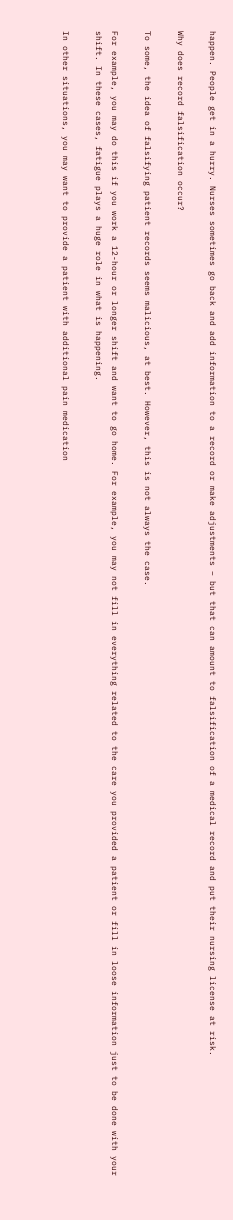happen. People get in a hurry. Nurses sometimes go back and add information to a record or make adjustments – but that can amount to falsification of a medical record and put their nursing license at risk.

Why does record falsification occur?

To some, the idea of falsifying patient records seems malicious, at best. However, this is not always the case.

For example, you may do this if you work a 12-hour or longer shift and want to go home. For example, you may not fill in everything related to the care you provided a patient or fill in loose information just to be done with your shift. In these cases, fatigue plays a huge role in what is happening.

In other situations, you may want to provide a patient with additional pain medication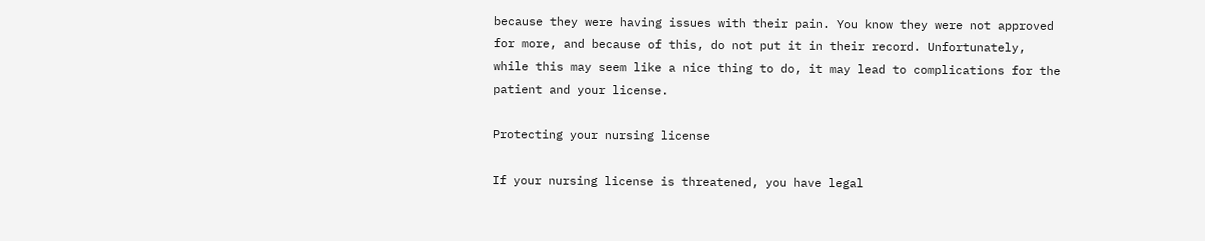because they were having issues with their pain. You know they were not approved for more, and because of this, do not put it in their record. Unfortunately, while this may seem like a nice thing to do, it may lead to complications for the patient and your license.

Protecting your nursing license

If your nursing license is threatened, you have legal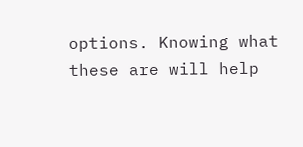options. Knowing what these are will help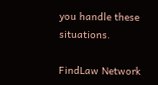you handle these situations.

FindLaw Network